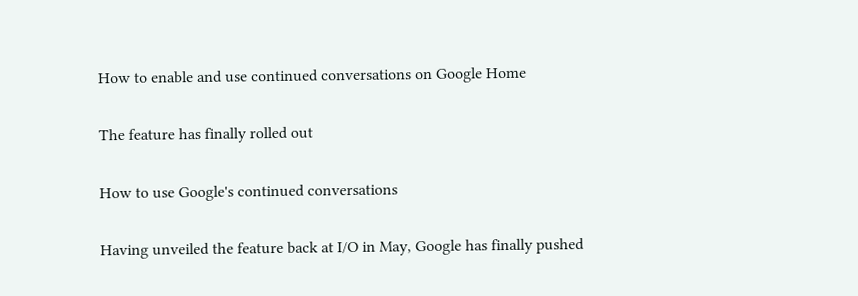How to enable and use continued conversations on Google Home

The feature has finally rolled out

How to use Google's continued conversations

Having unveiled the feature back at I/O in May, Google has finally pushed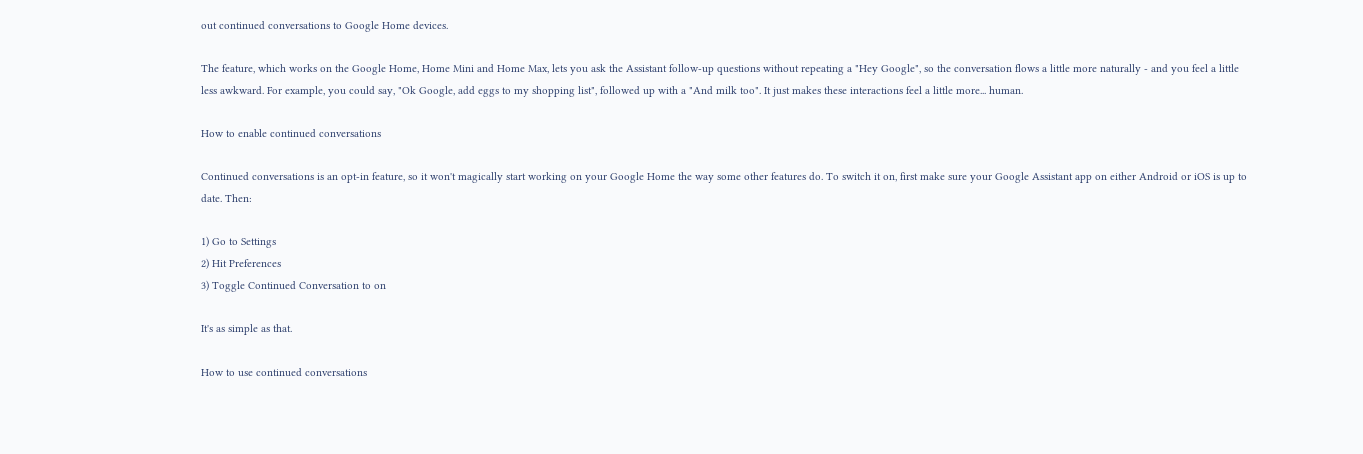out continued conversations to Google Home devices.

The feature, which works on the Google Home, Home Mini and Home Max, lets you ask the Assistant follow-up questions without repeating a "Hey Google", so the conversation flows a little more naturally - and you feel a little less awkward. For example, you could say, "Ok Google, add eggs to my shopping list", followed up with a "And milk too". It just makes these interactions feel a little more... human.

How to enable continued conversations

Continued conversations is an opt-in feature, so it won't magically start working on your Google Home the way some other features do. To switch it on, first make sure your Google Assistant app on either Android or iOS is up to date. Then:

1) Go to Settings
2) Hit Preferences
3) Toggle Continued Conversation to on

It's as simple as that.

How to use continued conversations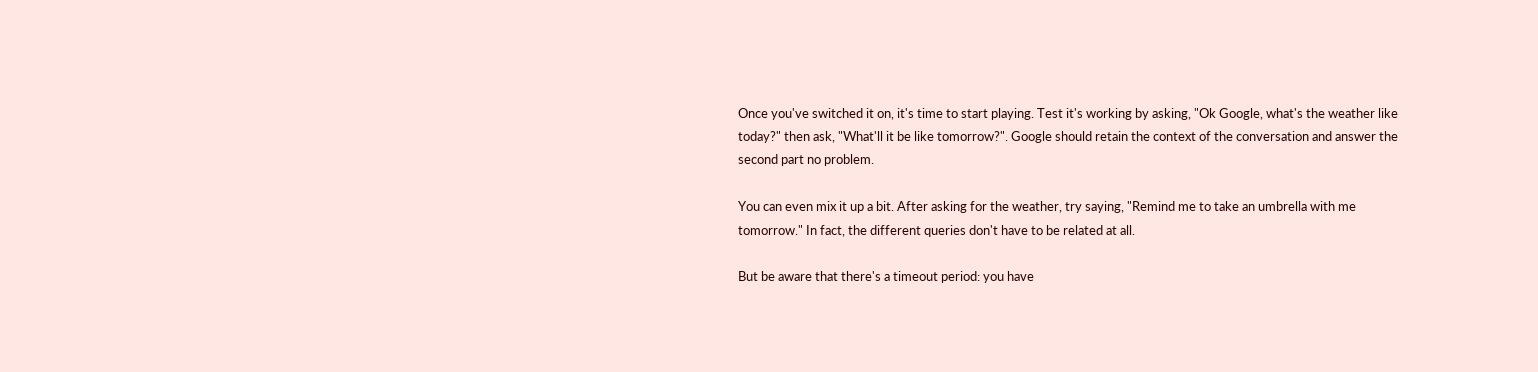Once you've switched it on, it's time to start playing. Test it's working by asking, "Ok Google, what's the weather like today?" then ask, "What'll it be like tomorrow?". Google should retain the context of the conversation and answer the second part no problem.

You can even mix it up a bit. After asking for the weather, try saying, "Remind me to take an umbrella with me tomorrow." In fact, the different queries don't have to be related at all.

But be aware that there's a timeout period: you have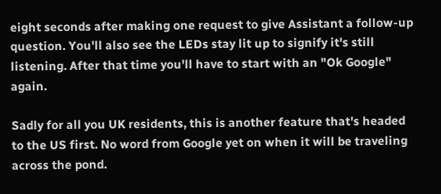eight seconds after making one request to give Assistant a follow-up question. You'll also see the LEDs stay lit up to signify it's still listening. After that time you'll have to start with an "Ok Google" again.

Sadly for all you UK residents, this is another feature that's headed to the US first. No word from Google yet on when it will be traveling across the pond.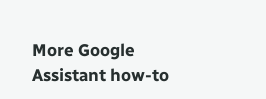More Google Assistant how-to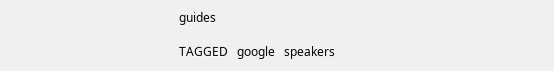guides

TAGGED   google   speakers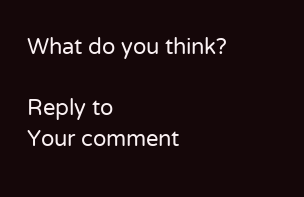What do you think?

Reply to
Your comment